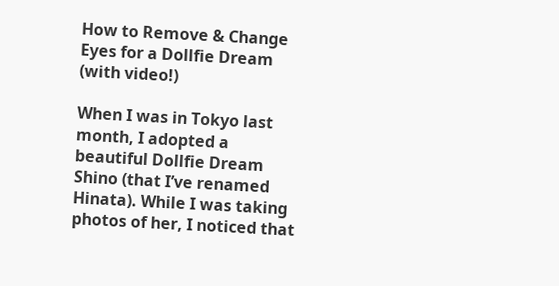How to Remove & Change Eyes for a Dollfie Dream (with video!)

When I was in Tokyo last month, I adopted a beautiful Dollfie Dream Shino (that I’ve renamed Hinata). While I was taking photos of her, I noticed that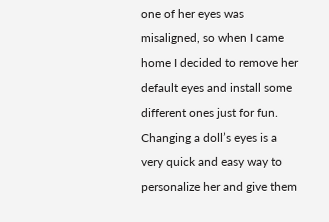one of her eyes was misaligned, so when I came home I decided to remove her default eyes and install some different ones just for fun. Changing a doll’s eyes is a very quick and easy way to personalize her and give them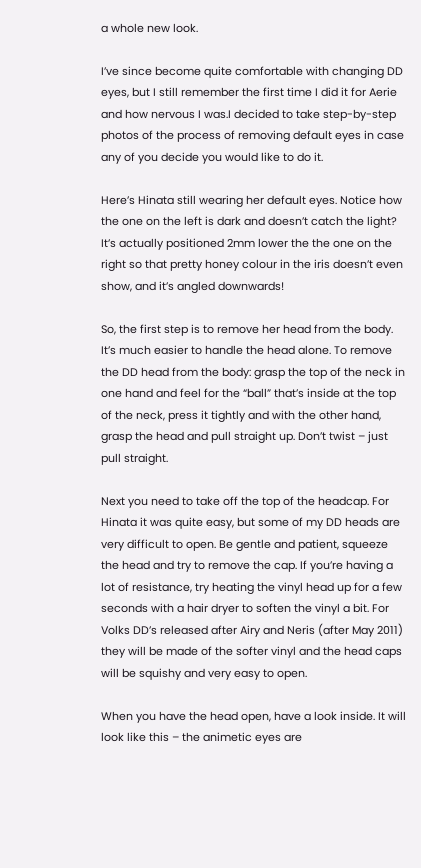a whole new look.

I’ve since become quite comfortable with changing DD eyes, but I still remember the first time I did it for Aerie and how nervous I was.I decided to take step-by-step photos of the process of removing default eyes in case any of you decide you would like to do it.

Here’s Hinata still wearing her default eyes. Notice how the one on the left is dark and doesn’t catch the light? It’s actually positioned 2mm lower the the one on the right so that pretty honey colour in the iris doesn’t even show, and it’s angled downwards!

So, the first step is to remove her head from the body. It’s much easier to handle the head alone. To remove the DD head from the body: grasp the top of the neck in one hand and feel for the “ball” that’s inside at the top of the neck, press it tightly and with the other hand, grasp the head and pull straight up. Don’t twist – just pull straight.

Next you need to take off the top of the headcap. For Hinata it was quite easy, but some of my DD heads are very difficult to open. Be gentle and patient, squeeze the head and try to remove the cap. If you’re having a lot of resistance, try heating the vinyl head up for a few seconds with a hair dryer to soften the vinyl a bit. For Volks DD’s released after Airy and Neris (after May 2011) they will be made of the softer vinyl and the head caps will be squishy and very easy to open.

When you have the head open, have a look inside. It will look like this – the animetic eyes are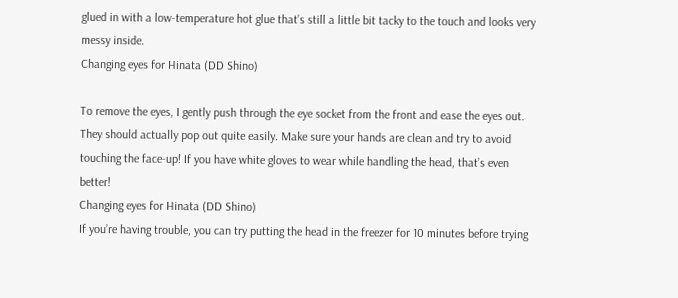glued in with a low-temperature hot glue that’s still a little bit tacky to the touch and looks very messy inside.
Changing eyes for Hinata (DD Shino)

To remove the eyes, I gently push through the eye socket from the front and ease the eyes out. They should actually pop out quite easily. Make sure your hands are clean and try to avoid touching the face-up! If you have white gloves to wear while handling the head, that’s even better!
Changing eyes for Hinata (DD Shino)
If you’re having trouble, you can try putting the head in the freezer for 10 minutes before trying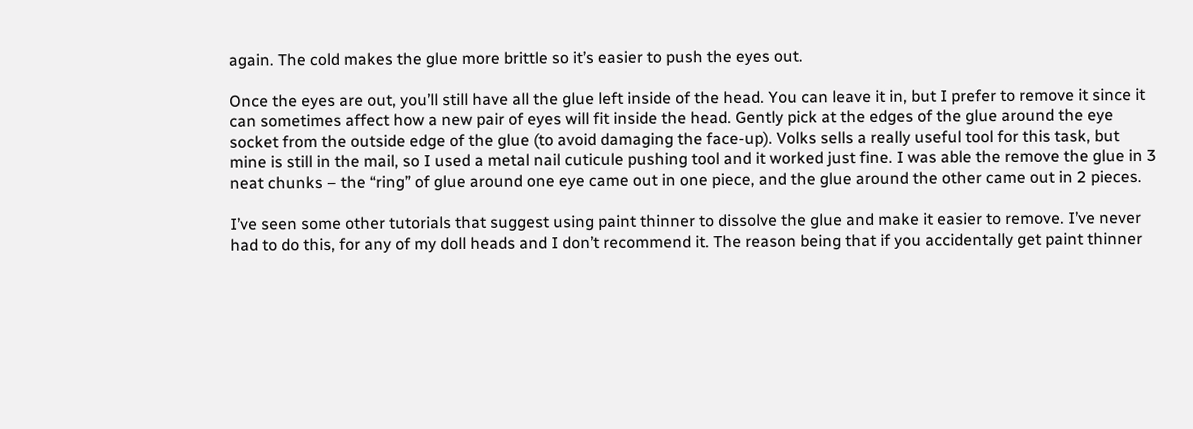again. The cold makes the glue more brittle so it’s easier to push the eyes out.

Once the eyes are out, you’ll still have all the glue left inside of the head. You can leave it in, but I prefer to remove it since it can sometimes affect how a new pair of eyes will fit inside the head. Gently pick at the edges of the glue around the eye socket from the outside edge of the glue (to avoid damaging the face-up). Volks sells a really useful tool for this task, but mine is still in the mail, so I used a metal nail cuticule pushing tool and it worked just fine. I was able the remove the glue in 3 neat chunks – the “ring” of glue around one eye came out in one piece, and the glue around the other came out in 2 pieces.

I’ve seen some other tutorials that suggest using paint thinner to dissolve the glue and make it easier to remove. I’ve never had to do this, for any of my doll heads and I don’t recommend it. The reason being that if you accidentally get paint thinner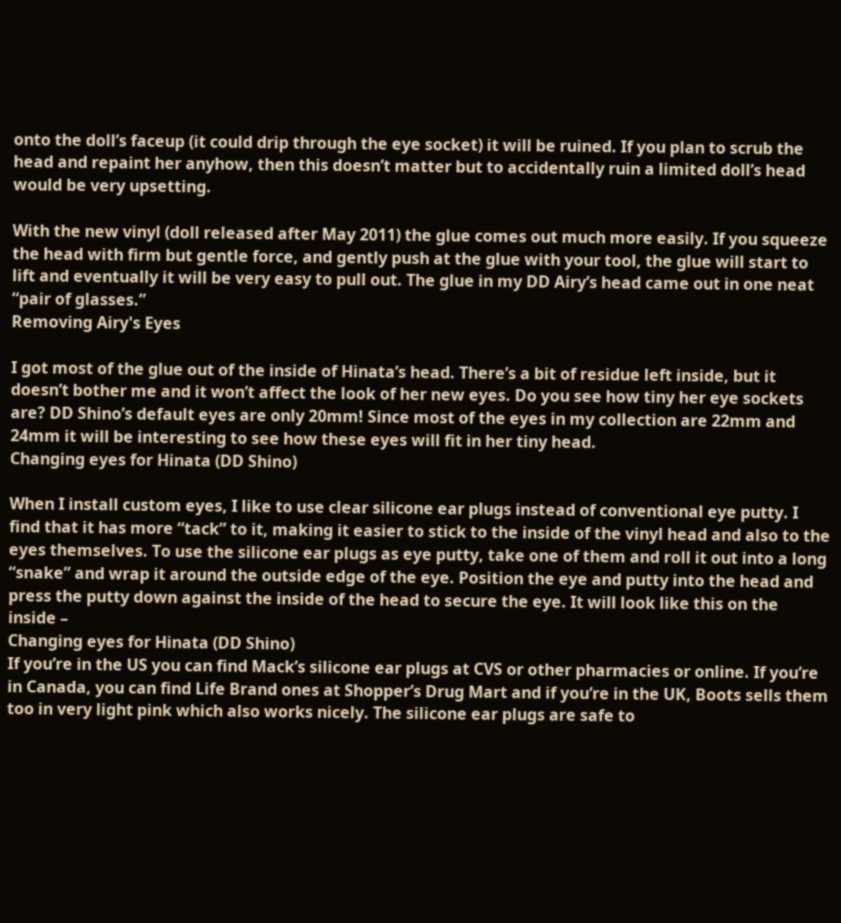onto the doll’s faceup (it could drip through the eye socket) it will be ruined. If you plan to scrub the head and repaint her anyhow, then this doesn’t matter but to accidentally ruin a limited doll’s head would be very upsetting.

With the new vinyl (doll released after May 2011) the glue comes out much more easily. If you squeeze the head with firm but gentle force, and gently push at the glue with your tool, the glue will start to lift and eventually it will be very easy to pull out. The glue in my DD Airy’s head came out in one neat “pair of glasses.”
Removing Airy's Eyes

I got most of the glue out of the inside of Hinata’s head. There’s a bit of residue left inside, but it doesn’t bother me and it won’t affect the look of her new eyes. Do you see how tiny her eye sockets are? DD Shino’s default eyes are only 20mm! Since most of the eyes in my collection are 22mm and 24mm it will be interesting to see how these eyes will fit in her tiny head.
Changing eyes for Hinata (DD Shino)

When I install custom eyes, I like to use clear silicone ear plugs instead of conventional eye putty. I find that it has more “tack” to it, making it easier to stick to the inside of the vinyl head and also to the eyes themselves. To use the silicone ear plugs as eye putty, take one of them and roll it out into a long “snake” and wrap it around the outside edge of the eye. Position the eye and putty into the head and press the putty down against the inside of the head to secure the eye. It will look like this on the inside –
Changing eyes for Hinata (DD Shino)
If you’re in the US you can find Mack’s silicone ear plugs at CVS or other pharmacies or online. If you’re in Canada, you can find Life Brand ones at Shopper’s Drug Mart and if you’re in the UK, Boots sells them too in very light pink which also works nicely. The silicone ear plugs are safe to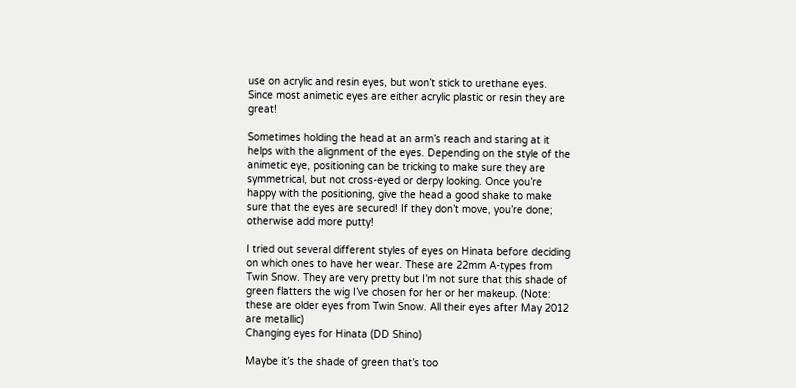use on acrylic and resin eyes, but won’t stick to urethane eyes. Since most animetic eyes are either acrylic plastic or resin they are great!

Sometimes holding the head at an arm’s reach and staring at it helps with the alignment of the eyes. Depending on the style of the animetic eye, positioning can be tricking to make sure they are symmetrical, but not cross-eyed or derpy looking. Once you’re happy with the positioning, give the head a good shake to make sure that the eyes are secured! If they don’t move, you’re done; otherwise add more putty!

I tried out several different styles of eyes on Hinata before deciding on which ones to have her wear. These are 22mm A-types from Twin Snow. They are very pretty but I’m not sure that this shade of green flatters the wig I’ve chosen for her or her makeup. (Note: these are older eyes from Twin Snow. All their eyes after May 2012 are metallic)
Changing eyes for Hinata (DD Shino)

Maybe it’s the shade of green that’s too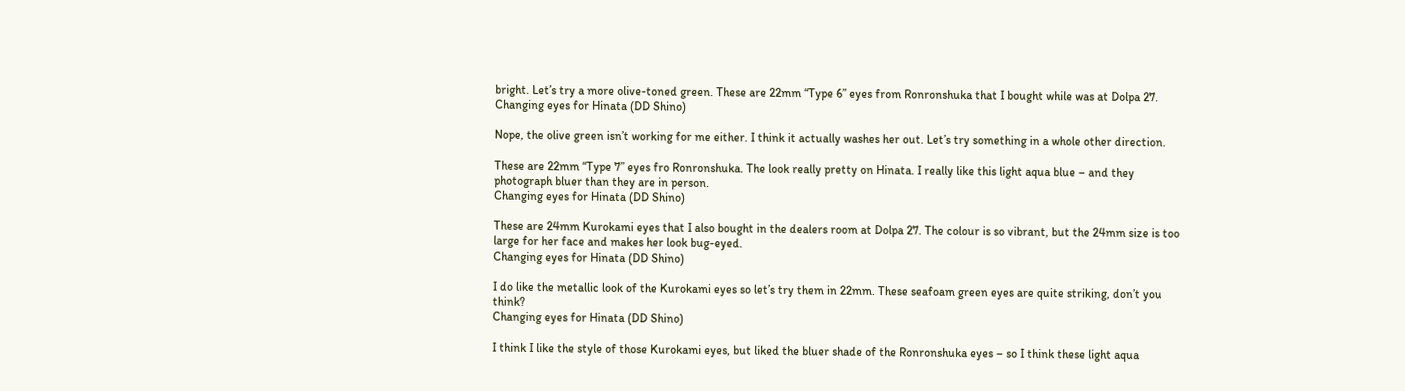bright. Let’s try a more olive-toned green. These are 22mm “Type 6” eyes from Ronronshuka that I bought while was at Dolpa 27.
Changing eyes for Hinata (DD Shino)

Nope, the olive green isn’t working for me either. I think it actually washes her out. Let’s try something in a whole other direction.

These are 22mm “Type 7” eyes fro Ronronshuka. The look really pretty on Hinata. I really like this light aqua blue – and they photograph bluer than they are in person.
Changing eyes for Hinata (DD Shino)

These are 24mm Kurokami eyes that I also bought in the dealers room at Dolpa 27. The colour is so vibrant, but the 24mm size is too large for her face and makes her look bug-eyed.
Changing eyes for Hinata (DD Shino)

I do like the metallic look of the Kurokami eyes so let’s try them in 22mm. These seafoam green eyes are quite striking, don’t you think?
Changing eyes for Hinata (DD Shino)

I think I like the style of those Kurokami eyes, but liked the bluer shade of the Ronronshuka eyes – so I think these light aqua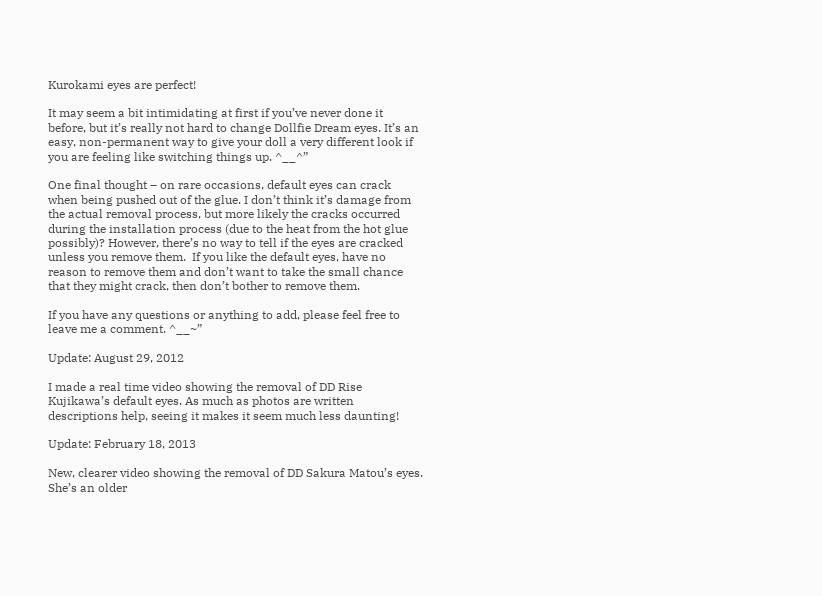Kurokami eyes are perfect!

It may seem a bit intimidating at first if you’ve never done it before, but it’s really not hard to change Dollfie Dream eyes. It’s an easy, non-permanent way to give your doll a very different look if you are feeling like switching things up. ^__^”

One final thought – on rare occasions, default eyes can crack when being pushed out of the glue. I don’t think it’s damage from the actual removal process, but more likely the cracks occurred during the installation process (due to the heat from the hot glue possibly)? However, there’s no way to tell if the eyes are cracked unless you remove them.  If you like the default eyes, have no reason to remove them and don’t want to take the small chance that they might crack, then don’t bother to remove them.

If you have any questions or anything to add, please feel free to leave me a comment. ^__~”

Update: August 29, 2012

I made a real time video showing the removal of DD Rise Kujikawa’s default eyes. As much as photos are written descriptions help, seeing it makes it seem much less daunting!

Update: February 18, 2013

New, clearer video showing the removal of DD Sakura Matou’s eyes. She’s an older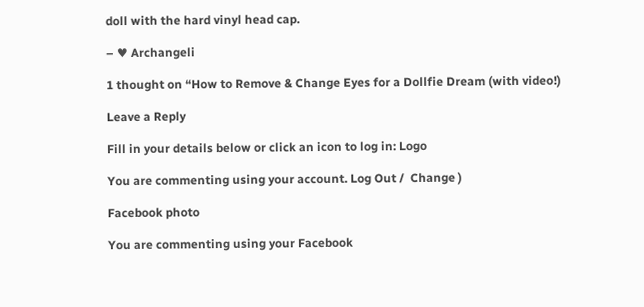doll with the hard vinyl head cap.

– ♥ Archangeli

1 thought on “How to Remove & Change Eyes for a Dollfie Dream (with video!)

Leave a Reply

Fill in your details below or click an icon to log in: Logo

You are commenting using your account. Log Out /  Change )

Facebook photo

You are commenting using your Facebook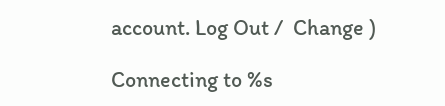account. Log Out /  Change )

Connecting to %s